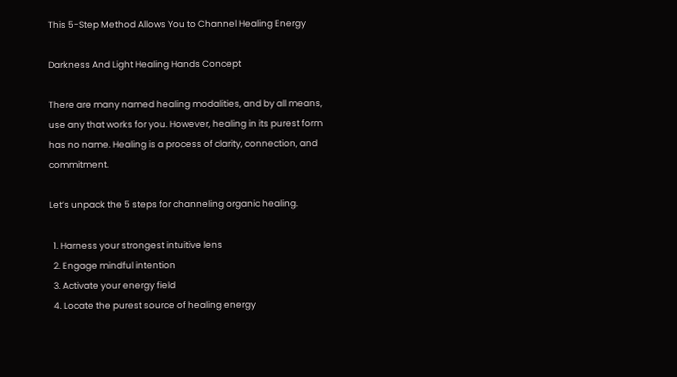This 5-Step Method Allows You to Channel Healing Energy

Darkness And Light Healing Hands Concept

There are many named healing modalities, and by all means, use any that works for you. However, healing in its purest form has no name. Healing is a process of clarity, connection, and commitment.

Let’s unpack the 5 steps for channeling organic healing.

  1. Harness your strongest intuitive lens
  2. Engage mindful intention
  3. Activate your energy field
  4. Locate the purest source of healing energy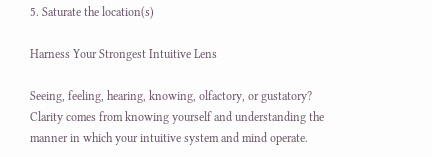5. Saturate the location(s)

Harness Your Strongest Intuitive Lens

Seeing, feeling, hearing, knowing, olfactory, or gustatory? Clarity comes from knowing yourself and understanding the manner in which your intuitive system and mind operate.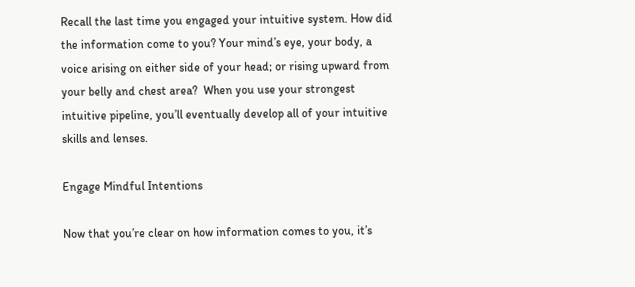Recall the last time you engaged your intuitive system. How did the information come to you? Your mind’s eye, your body, a voice arising on either side of your head; or rising upward from your belly and chest area?  When you use your strongest intuitive pipeline, you’ll eventually develop all of your intuitive skills and lenses.

Engage Mindful Intentions

Now that you’re clear on how information comes to you, it’s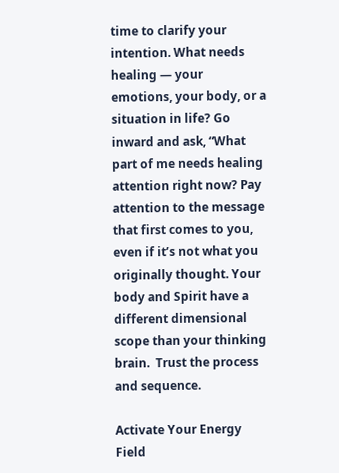time to clarify your intention. What needs healing — your emotions, your body, or a situation in life? Go inward and ask, “What part of me needs healing attention right now? Pay attention to the message that first comes to you, even if it’s not what you originally thought. Your body and Spirit have a different dimensional scope than your thinking brain.  Trust the process and sequence.

Activate Your Energy Field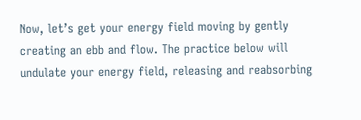Now, let’s get your energy field moving by gently creating an ebb and flow. The practice below will undulate your energy field, releasing and reabsorbing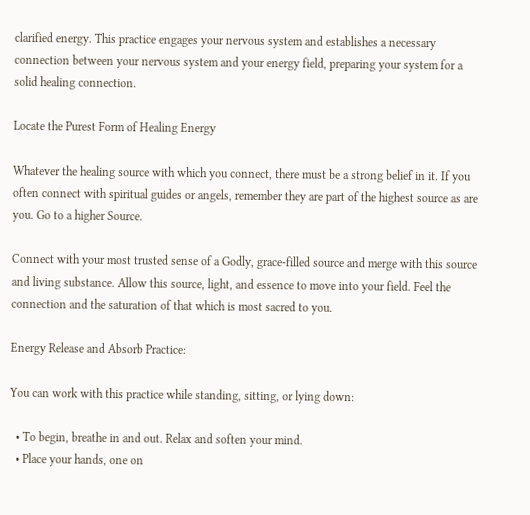clarified energy. This practice engages your nervous system and establishes a necessary connection between your nervous system and your energy field, preparing your system for a solid healing connection.

Locate the Purest Form of Healing Energy

Whatever the healing source with which you connect, there must be a strong belief in it. If you often connect with spiritual guides or angels, remember they are part of the highest source as are you. Go to a higher Source.

Connect with your most trusted sense of a Godly, grace-filled source and merge with this source and living substance. Allow this source, light, and essence to move into your field. Feel the connection and the saturation of that which is most sacred to you.

Energy Release and Absorb Practice:

You can work with this practice while standing, sitting, or lying down:

  • To begin, breathe in and out. Relax and soften your mind.
  • Place your hands, one on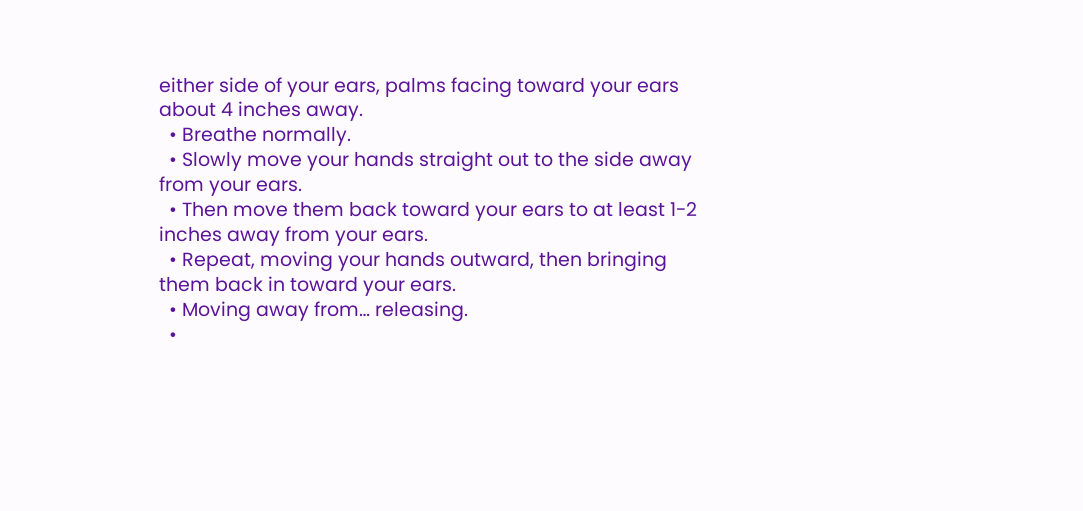either side of your ears, palms facing toward your ears about 4 inches away.
  • Breathe normally.
  • Slowly move your hands straight out to the side away from your ears.
  • Then move them back toward your ears to at least 1-2 inches away from your ears.
  • Repeat, moving your hands outward, then bringing them back in toward your ears.
  • Moving away from… releasing.
  •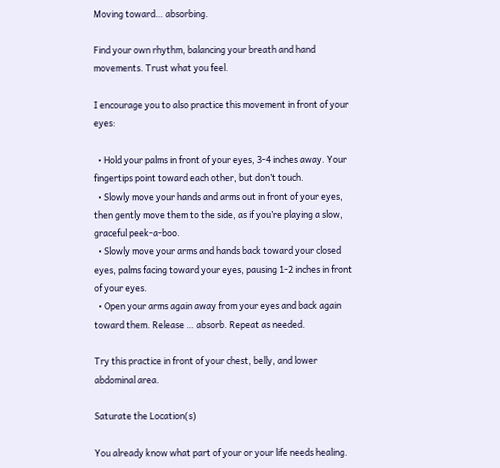Moving toward… absorbing.

Find your own rhythm, balancing your breath and hand movements. Trust what you feel.

I encourage you to also practice this movement in front of your eyes:

  • Hold your palms in front of your eyes, 3-4 inches away. Your fingertips point toward each other, but don’t touch.
  • Slowly move your hands and arms out in front of your eyes, then gently move them to the side, as if you’re playing a slow, graceful peek-a-boo.
  • Slowly move your arms and hands back toward your closed eyes, palms facing toward your eyes, pausing 1-2 inches in front of your eyes.
  • Open your arms again away from your eyes and back again toward them. Release … absorb. Repeat as needed.

Try this practice in front of your chest, belly, and lower abdominal area.

Saturate the Location(s)

You already know what part of your or your life needs healing.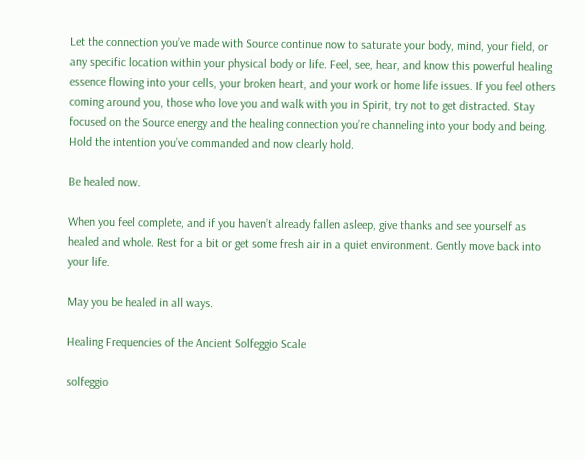Let the connection you’ve made with Source continue now to saturate your body, mind, your field, or any specific location within your physical body or life. Feel, see, hear, and know this powerful healing essence flowing into your cells, your broken heart, and your work or home life issues. If you feel others coming around you, those who love you and walk with you in Spirit, try not to get distracted. Stay focused on the Source energy and the healing connection you’re channeling into your body and being. Hold the intention you’ve commanded and now clearly hold.

Be healed now.

When you feel complete, and if you haven’t already fallen asleep, give thanks and see yourself as healed and whole. Rest for a bit or get some fresh air in a quiet environment. Gently move back into your life.

May you be healed in all ways.

Healing Frequencies of the Ancient Solfeggio Scale

solfeggio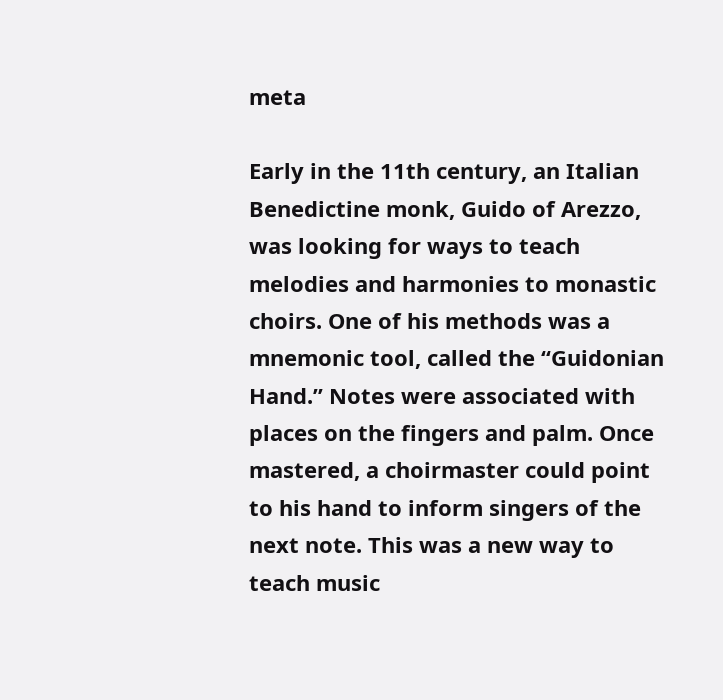meta

Early in the 11th century, an Italian Benedictine monk, Guido of Arezzo, was looking for ways to teach melodies and harmonies to monastic choirs. One of his methods was a mnemonic tool, called the “Guidonian Hand.” Notes were associated with places on the fingers and palm. Once mastered, a choirmaster could point to his hand to inform singers of the next note. This was a new way to teach music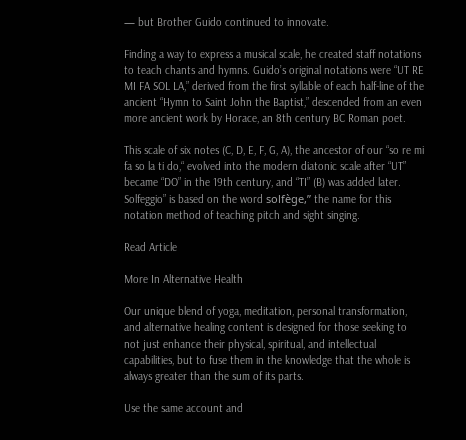— but Brother Guido continued to innovate.

Finding a way to express a musical scale, he created staff notations to teach chants and hymns. Guido’s original notations were “UT RE MI FA SOL LA,” derived from the first syllable of each half-line of the ancient “Hymn to Saint John the Baptist,” descended from an even more ancient work by Horace, an 8th century BC Roman poet.

This scale of six notes (C, D, E, F, G, A), the ancestor of our “so re mi fa so la ti do,“ evolved into the modern diatonic scale after “UT” became “DO” in the 19th century, and “TI” (B) was added later. Solfeggio” is based on the word solfège,” the name for this notation method of teaching pitch and sight singing.

Read Article

More In Alternative Health

Our unique blend of yoga, meditation, personal transformation, and alternative healing content is designed for those seeking to not just enhance their physical, spiritual, and intellectual capabilities, but to fuse them in the knowledge that the whole is always greater than the sum of its parts.

Use the same account and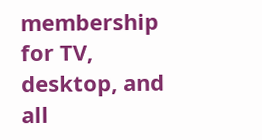membership for TV, desktop, and all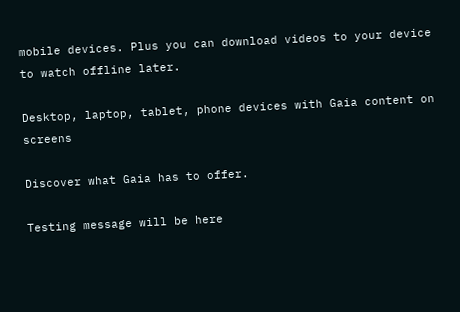mobile devices. Plus you can download videos to your device to watch offline later.

Desktop, laptop, tablet, phone devices with Gaia content on screens

Discover what Gaia has to offer.

Testing message will be here